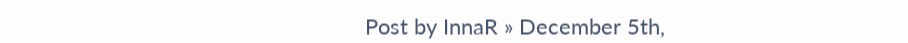Post by InnaR » December 5th,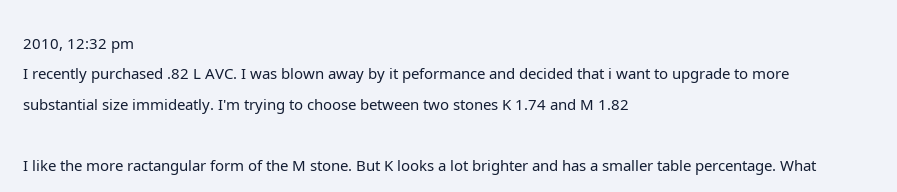2010, 12:32 pm
I recently purchased .82 L AVC. I was blown away by it peformance and decided that i want to upgrade to more substantial size immideatly. I'm trying to choose between two stones K 1.74 and M 1.82

I like the more ractangular form of the M stone. But K looks a lot brighter and has a smaller table percentage. What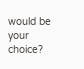would be your choice?